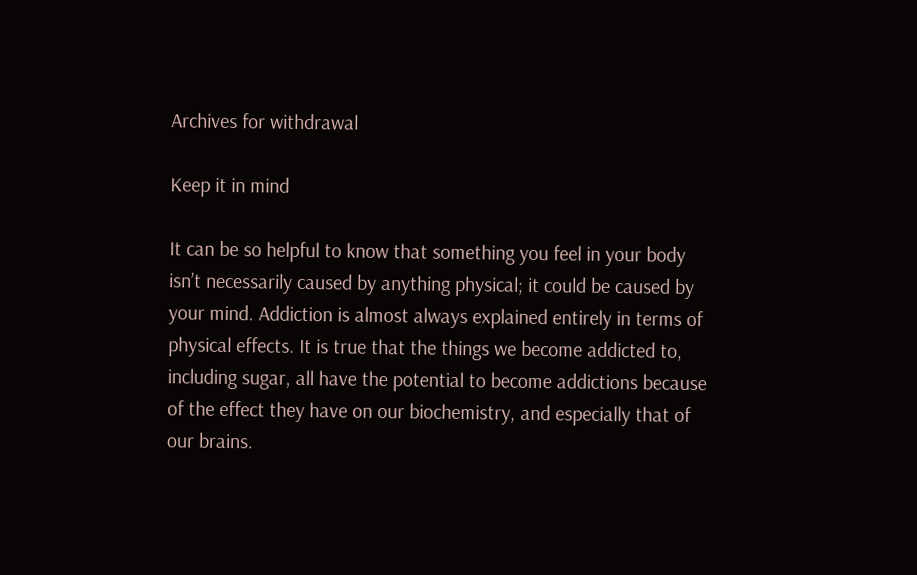Archives for withdrawal

Keep it in mind

It can be so helpful to know that something you feel in your body isn’t necessarily caused by anything physical; it could be caused by your mind. Addiction is almost always explained entirely in terms of physical effects. It is true that the things we become addicted to, including sugar, all have the potential to become addictions because of the effect they have on our biochemistry, and especially that of our brains.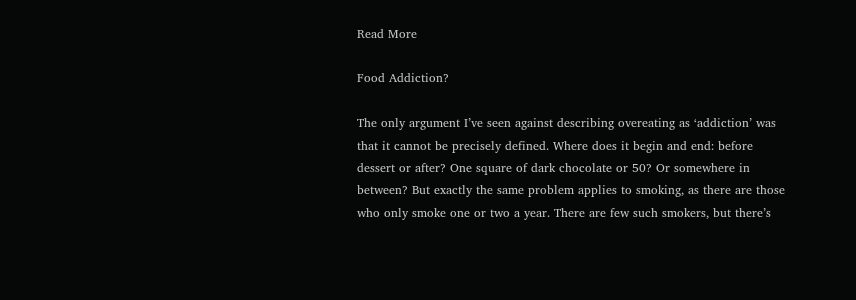Read More

Food Addiction?

The only argument I’ve seen against describing overeating as ‘addiction’ was that it cannot be precisely defined. Where does it begin and end: before dessert or after? One square of dark chocolate or 50? Or somewhere in between? But exactly the same problem applies to smoking, as there are those who only smoke one or two a year. There are few such smokers, but there’s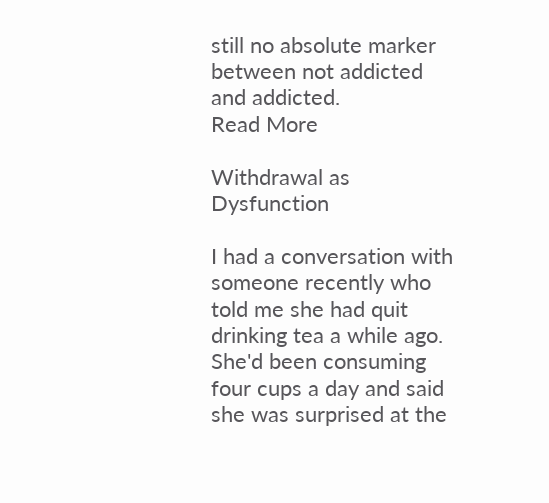still no absolute marker between not addicted and addicted.
Read More

Withdrawal as Dysfunction

I had a conversation with someone recently who told me she had quit drinking tea a while ago. She'd been consuming four cups a day and said she was surprised at the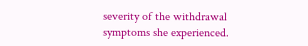severity of the withdrawal symptoms she experienced.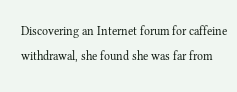Discovering an Internet forum for caffeine withdrawal, she found she was far from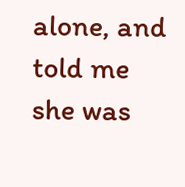alone, and told me she was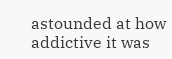astounded at how addictive it was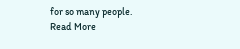for so many people.
Read More